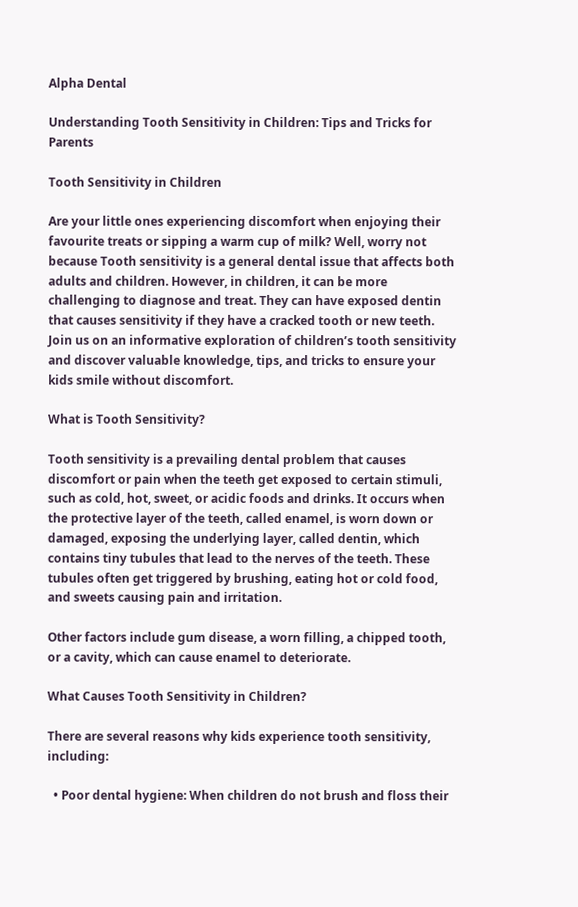Alpha Dental

Understanding Tooth Sensitivity in Children: Tips and Tricks for Parents

Tooth Sensitivity in Children

Are your little ones experiencing discomfort when enjoying their favourite treats or sipping a warm cup of milk? Well, worry not because Tooth sensitivity is a general dental issue that affects both adults and children. However, in children, it can be more challenging to diagnose and treat. They can have exposed dentin that causes sensitivity if they have a cracked tooth or new teeth. Join us on an informative exploration of children’s tooth sensitivity and discover valuable knowledge, tips, and tricks to ensure your kids smile without discomfort.

What is Tooth Sensitivity?

Tooth sensitivity is a prevailing dental problem that causes discomfort or pain when the teeth get exposed to certain stimuli, such as cold, hot, sweet, or acidic foods and drinks. It occurs when the protective layer of the teeth, called enamel, is worn down or damaged, exposing the underlying layer, called dentin, which contains tiny tubules that lead to the nerves of the teeth. These tubules often get triggered by brushing, eating hot or cold food, and sweets causing pain and irritation.

Other factors include gum disease, a worn filling, a chipped tooth, or a cavity, which can cause enamel to deteriorate.

What Causes Tooth Sensitivity in Children?

There are several reasons why kids experience tooth sensitivity, including:

  • Poor dental hygiene: When children do not brush and floss their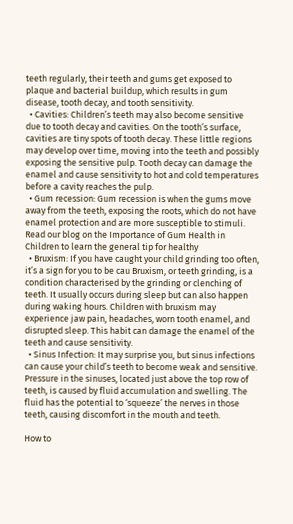teeth regularly, their teeth and gums get exposed to plaque and bacterial buildup, which results in gum disease, tooth decay, and tooth sensitivity.
  • Cavities: Children’s teeth may also become sensitive due to tooth decay and cavities. On the tooth’s surface, cavities are tiny spots of tooth decay. These little regions may develop over time, moving into the teeth and possibly exposing the sensitive pulp. Tooth decay can damage the enamel and cause sensitivity to hot and cold temperatures before a cavity reaches the pulp.
  • Gum recession: Gum recession is when the gums move away from the teeth, exposing the roots, which do not have enamel protection and are more susceptible to stimuli. Read our blog on the Importance of Gum Health in Children to learn the general tip for healthy
  • Bruxism: If you have caught your child grinding too often, it’s a sign for you to be cau Bruxism, or teeth grinding, is a condition characterised by the grinding or clenching of teeth. It usually occurs during sleep but can also happen during waking hours. Children with bruxism may experience jaw pain, headaches, worn tooth enamel, and disrupted sleep. This habit can damage the enamel of the teeth and cause sensitivity.
  • Sinus Infection: It may surprise you, but sinus infections can cause your child’s teeth to become weak and sensitive. Pressure in the sinuses, located just above the top row of teeth, is caused by fluid accumulation and swelling. The fluid has the potential to ‘squeeze’ the nerves in those teeth, causing discomfort in the mouth and teeth.

How to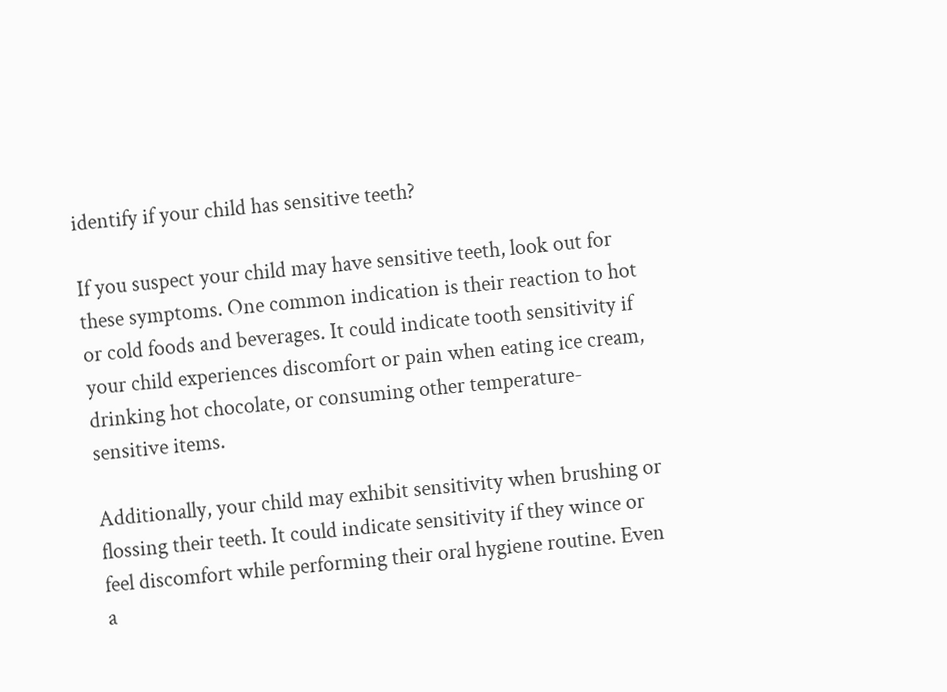identify if your child has sensitive teeth?

If you suspect your child may have sensitive teeth, look out for these symptoms. One common indication is their reaction to hot or cold foods and beverages. It could indicate tooth sensitivity if your child experiences discomfort or pain when eating ice cream, drinking hot chocolate, or consuming other temperature-sensitive items.

Additionally, your child may exhibit sensitivity when brushing or flossing their teeth. It could indicate sensitivity if they wince or feel discomfort while performing their oral hygiene routine. Even a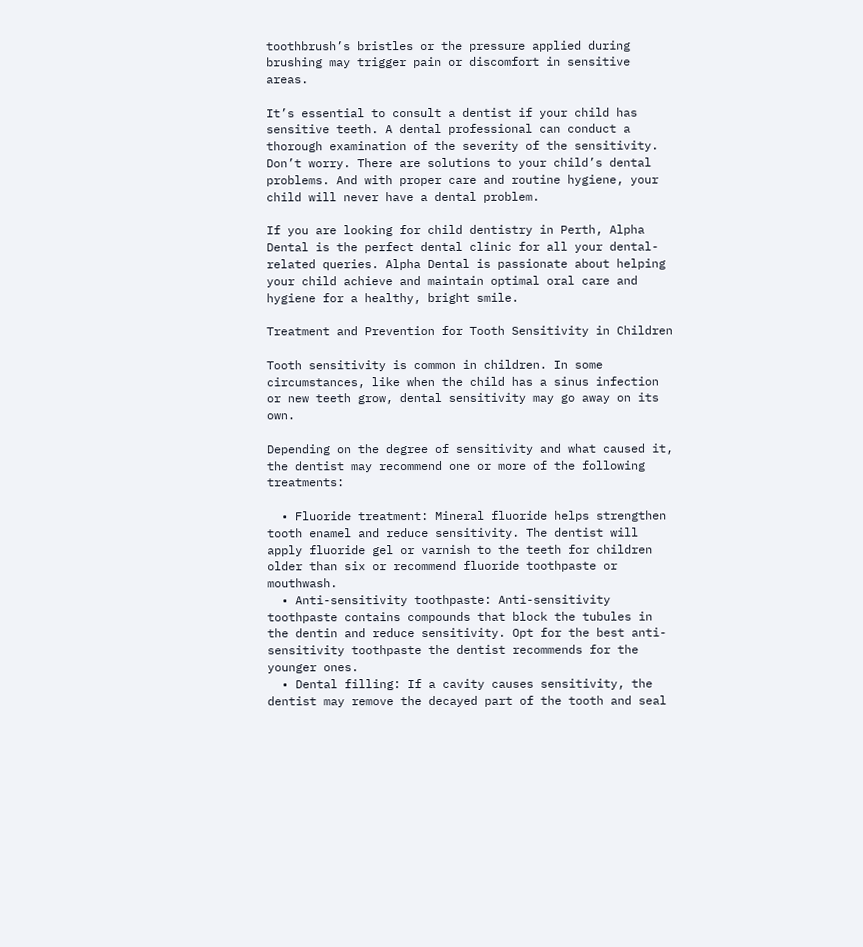toothbrush’s bristles or the pressure applied during brushing may trigger pain or discomfort in sensitive areas.

It’s essential to consult a dentist if your child has sensitive teeth. A dental professional can conduct a thorough examination of the severity of the sensitivity.  Don’t worry. There are solutions to your child’s dental problems. And with proper care and routine hygiene, your child will never have a dental problem.

If you are looking for child dentistry in Perth, Alpha Dental is the perfect dental clinic for all your dental-related queries. Alpha Dental is passionate about helping your child achieve and maintain optimal oral care and hygiene for a healthy, bright smile.

Treatment and Prevention for Tooth Sensitivity in Children

Tooth sensitivity is common in children. In some circumstances, like when the child has a sinus infection or new teeth grow, dental sensitivity may go away on its own.

Depending on the degree of sensitivity and what caused it, the dentist may recommend one or more of the following treatments:

  • Fluoride treatment: Mineral fluoride helps strengthen tooth enamel and reduce sensitivity. The dentist will apply fluoride gel or varnish to the teeth for children older than six or recommend fluoride toothpaste or mouthwash.
  • Anti-sensitivity toothpaste: Anti-sensitivity toothpaste contains compounds that block the tubules in the dentin and reduce sensitivity. Opt for the best anti-sensitivity toothpaste the dentist recommends for the younger ones.
  • Dental filling: If a cavity causes sensitivity, the dentist may remove the decayed part of the tooth and seal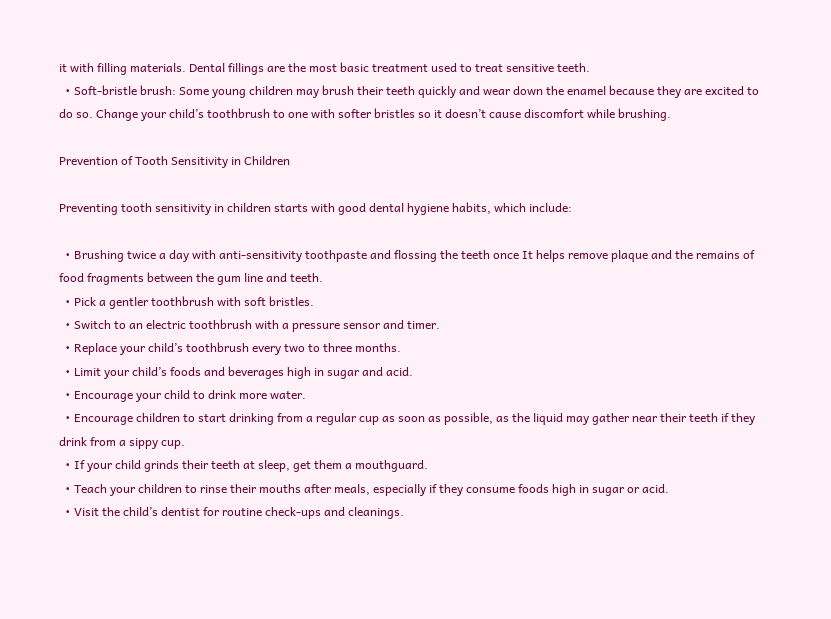it with filling materials. Dental fillings are the most basic treatment used to treat sensitive teeth.
  • Soft-bristle brush: Some young children may brush their teeth quickly and wear down the enamel because they are excited to do so. Change your child’s toothbrush to one with softer bristles so it doesn’t cause discomfort while brushing.

Prevention of Tooth Sensitivity in Children

Preventing tooth sensitivity in children starts with good dental hygiene habits, which include:

  • Brushing twice a day with anti-sensitivity toothpaste and flossing the teeth once It helps remove plaque and the remains of food fragments between the gum line and teeth.
  • Pick a gentler toothbrush with soft bristles.
  • Switch to an electric toothbrush with a pressure sensor and timer.
  • Replace your child’s toothbrush every two to three months.
  • Limit your child’s foods and beverages high in sugar and acid.
  • Encourage your child to drink more water.
  • Encourage children to start drinking from a regular cup as soon as possible, as the liquid may gather near their teeth if they drink from a sippy cup.
  • If your child grinds their teeth at sleep, get them a mouthguard.
  • Teach your children to rinse their mouths after meals, especially if they consume foods high in sugar or acid.
  • Visit the child’s dentist for routine check-ups and cleanings.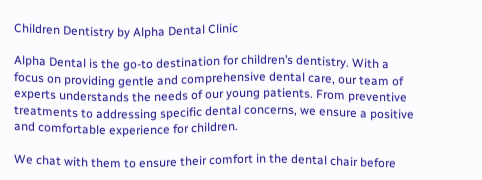Children Dentistry by Alpha Dental Clinic

Alpha Dental is the go-to destination for children’s dentistry. With a focus on providing gentle and comprehensive dental care, our team of experts understands the needs of our young patients. From preventive treatments to addressing specific dental concerns, we ensure a positive and comfortable experience for children.

We chat with them to ensure their comfort in the dental chair before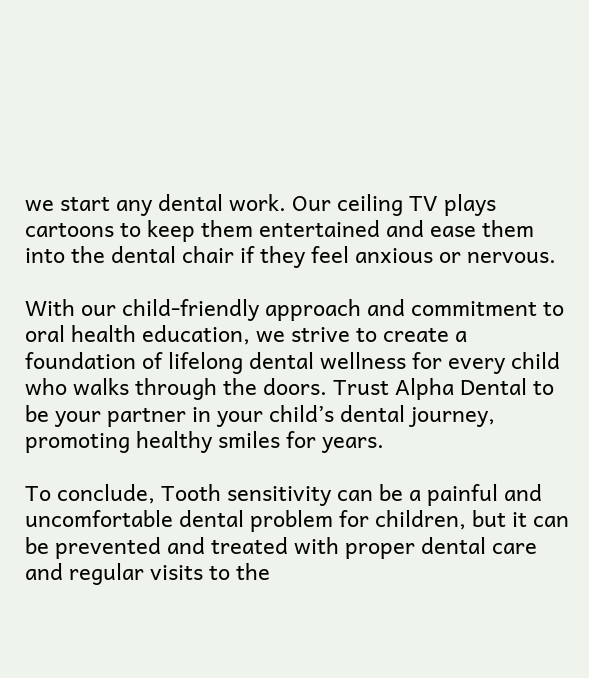we start any dental work. Our ceiling TV plays cartoons to keep them entertained and ease them into the dental chair if they feel anxious or nervous.

With our child-friendly approach and commitment to oral health education, we strive to create a foundation of lifelong dental wellness for every child who walks through the doors. Trust Alpha Dental to be your partner in your child’s dental journey, promoting healthy smiles for years.

To conclude, Tooth sensitivity can be a painful and uncomfortable dental problem for children, but it can be prevented and treated with proper dental care and regular visits to the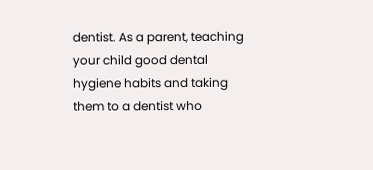dentist. As a parent, teaching your child good dental hygiene habits and taking them to a dentist who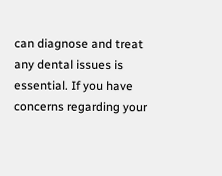can diagnose and treat any dental issues is essential. If you have concerns regarding your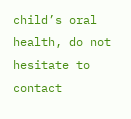child’s oral health, do not hesitate to contact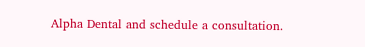Alpha Dental and schedule a consultation.